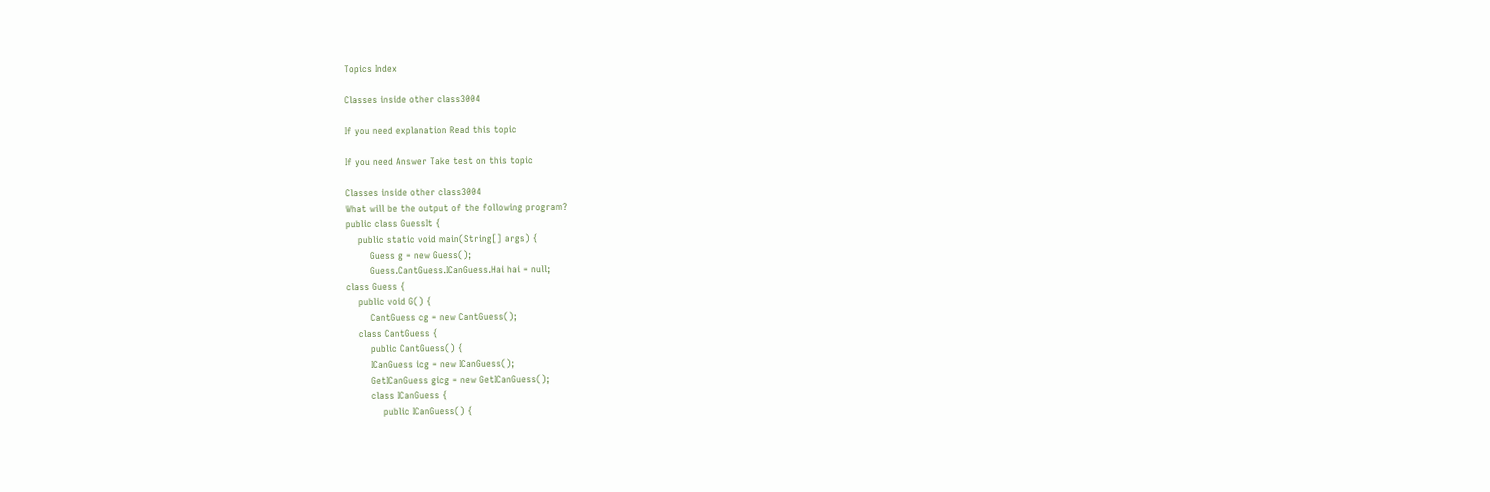Topics Index

Classes inside other class3004

If you need explanation Read this topic

If you need Answer Take test on this topic

Classes inside other class3004
What will be the output of the following program?
public class GuessIt {
    public static void main(String[] args) {
        Guess g = new Guess();
        Guess.CantGuess.ICanGuess.Hai hai = null;
class Guess {
    public void G() {
        CantGuess cg = new CantGuess();
    class CantGuess {
        public CantGuess() {
        ICanGuess icg = new ICanGuess();
        GetICanGuess gicg = new GetICanGuess();
        class ICanGuess {
            public ICanGuess() {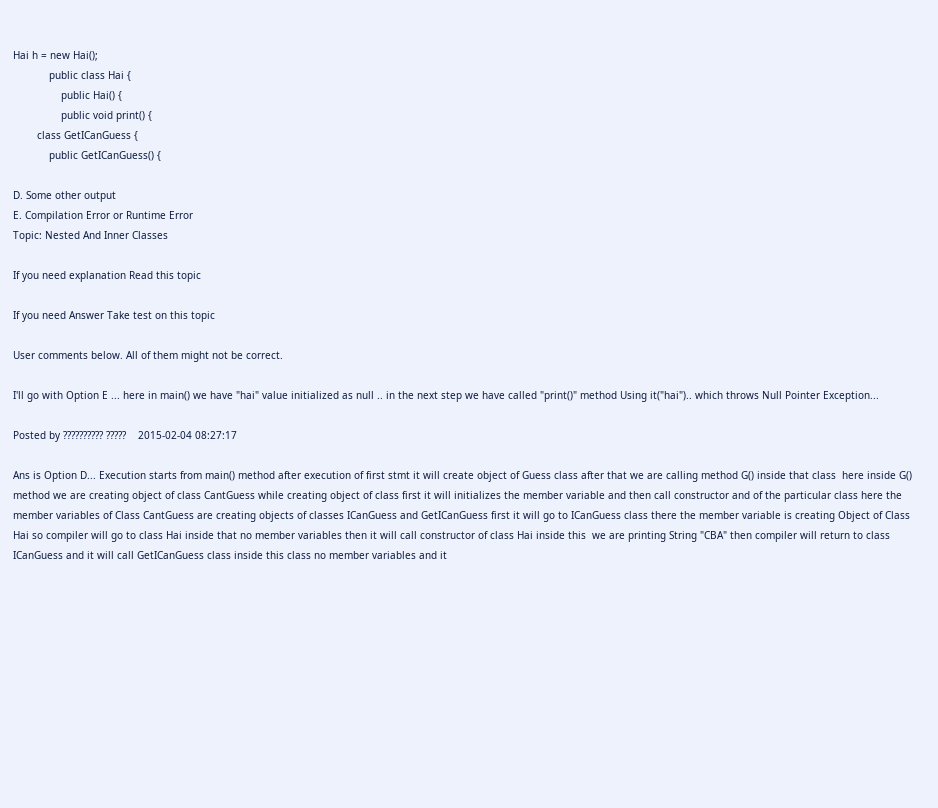Hai h = new Hai();
            public class Hai {
                public Hai() {
                public void print() {
        class GetICanGuess {
            public GetICanGuess() {

D. Some other output
E. Compilation Error or Runtime Error
Topic: Nested And Inner Classes

If you need explanation Read this topic

If you need Answer Take test on this topic

User comments below. All of them might not be correct.

I'll go with Option E ... here in main() we have "hai" value initialized as null .. in the next step we have called "print()" method Using it("hai").. which throws Null Pointer Exception...

Posted by ?????????? ?????    2015-02-04 08:27:17

Ans is Option D... Execution starts from main() method after execution of first stmt it will create object of Guess class after that we are calling method G() inside that class  here inside G() method we are creating object of class CantGuess while creating object of class first it will initializes the member variable and then call constructor and of the particular class here the member variables of Class CantGuess are creating objects of classes ICanGuess and GetICanGuess first it will go to ICanGuess class there the member variable is creating Object of Class Hai so compiler will go to class Hai inside that no member variables then it will call constructor of class Hai inside this  we are printing String "CBA" then compiler will return to class ICanGuess and it will call GetICanGuess class inside this class no member variables and it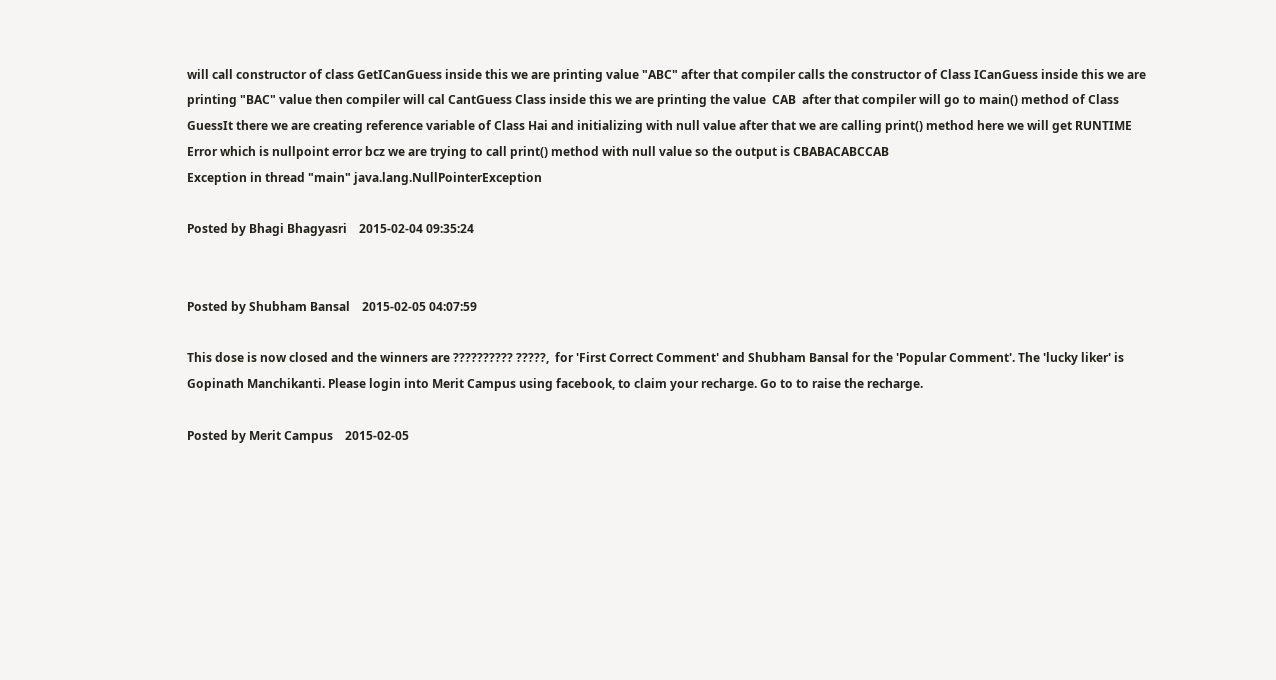will call constructor of class GetICanGuess inside this we are printing value "ABC" after that compiler calls the constructor of Class ICanGuess inside this we are printing "BAC" value then compiler will cal CantGuess Class inside this we are printing the value  CAB  after that compiler will go to main() method of Class GuessIt there we are creating reference variable of Class Hai and initializing with null value after that we are calling print() method here we will get RUNTIME Error which is nullpoint error bcz we are trying to call print() method with null value so the output is CBABACABCCAB
Exception in thread "main" java.lang.NullPointerException

Posted by Bhagi Bhagyasri    2015-02-04 09:35:24


Posted by Shubham Bansal    2015-02-05 04:07:59

This dose is now closed and the winners are ?????????? ?????,  for 'First Correct Comment' and Shubham Bansal for the 'Popular Comment'. The 'lucky liker' is Gopinath Manchikanti. Please login into Merit Campus using facebook, to claim your recharge. Go to to raise the recharge.

Posted by Merit Campus    2015-02-05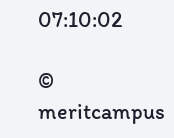07:10:02

© meritcampus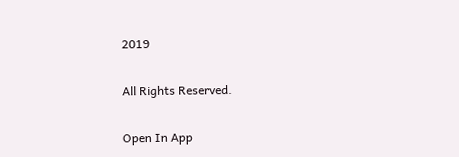2019

All Rights Reserved.

Open In App